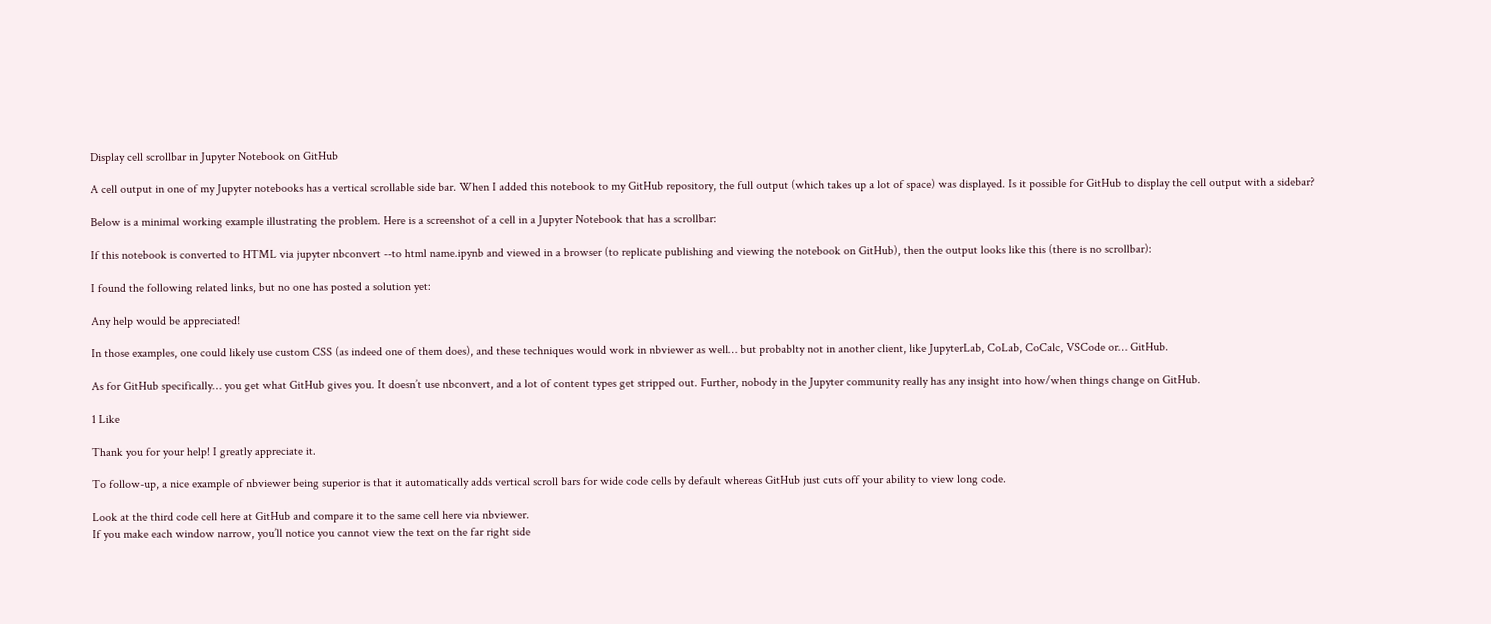Display cell scrollbar in Jupyter Notebook on GitHub

A cell output in one of my Jupyter notebooks has a vertical scrollable side bar. When I added this notebook to my GitHub repository, the full output (which takes up a lot of space) was displayed. Is it possible for GitHub to display the cell output with a sidebar?

Below is a minimal working example illustrating the problem. Here is a screenshot of a cell in a Jupyter Notebook that has a scrollbar:

If this notebook is converted to HTML via jupyter nbconvert --to html name.ipynb and viewed in a browser (to replicate publishing and viewing the notebook on GitHub), then the output looks like this (there is no scrollbar):

I found the following related links, but no one has posted a solution yet:

Any help would be appreciated!

In those examples, one could likely use custom CSS (as indeed one of them does), and these techniques would work in nbviewer as well… but probablty not in another client, like JupyterLab, CoLab, CoCalc, VSCode or… GitHub.

As for GitHub specifically… you get what GitHub gives you. It doesn’t use nbconvert, and a lot of content types get stripped out. Further, nobody in the Jupyter community really has any insight into how/when things change on GitHub.

1 Like

Thank you for your help! I greatly appreciate it.

To follow-up, a nice example of nbviewer being superior is that it automatically adds vertical scroll bars for wide code cells by default whereas GitHub just cuts off your ability to view long code.

Look at the third code cell here at GitHub and compare it to the same cell here via nbviewer.
If you make each window narrow, you’ll notice you cannot view the text on the far right side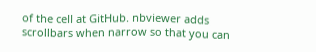of the cell at GitHub. nbviewer adds scrollbars when narrow so that you can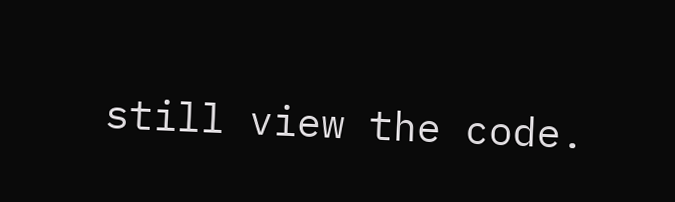still view the code.